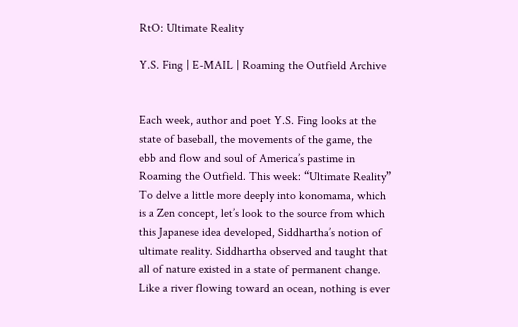RtO: Ultimate Reality

Y.S. Fing | E-MAIL | Roaming the Outfield Archive


Each week, author and poet Y.S. Fing looks at the state of baseball, the movements of the game, the ebb and flow and soul of America’s pastime in Roaming the Outfield. This week: “Ultimate Reality”
To delve a little more deeply into konomama, which is a Zen concept, let’s look to the source from which this Japanese idea developed, Siddhartha’s notion of ultimate reality. Siddhartha observed and taught that all of nature existed in a state of permanent change. Like a river flowing toward an ocean, nothing is ever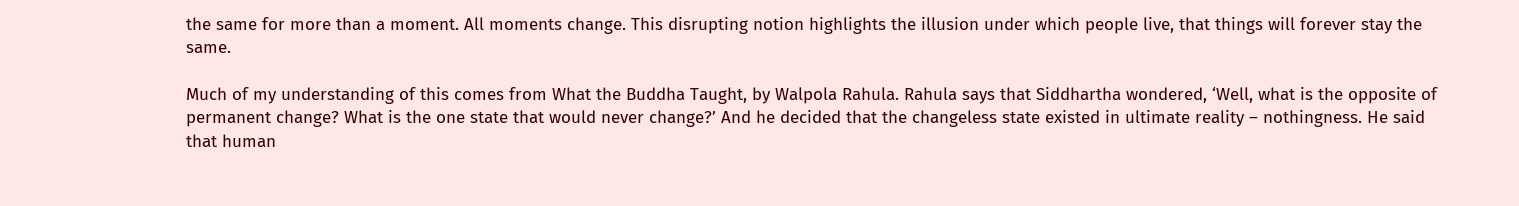the same for more than a moment. All moments change. This disrupting notion highlights the illusion under which people live, that things will forever stay the same.

Much of my understanding of this comes from What the Buddha Taught, by Walpola Rahula. Rahula says that Siddhartha wondered, ‘Well, what is the opposite of permanent change? What is the one state that would never change?’ And he decided that the changeless state existed in ultimate reality – nothingness. He said that human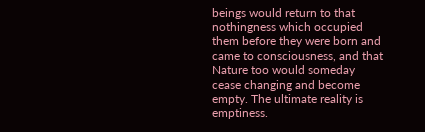beings would return to that nothingness which occupied them before they were born and came to consciousness, and that Nature too would someday cease changing and become empty. The ultimate reality is emptiness.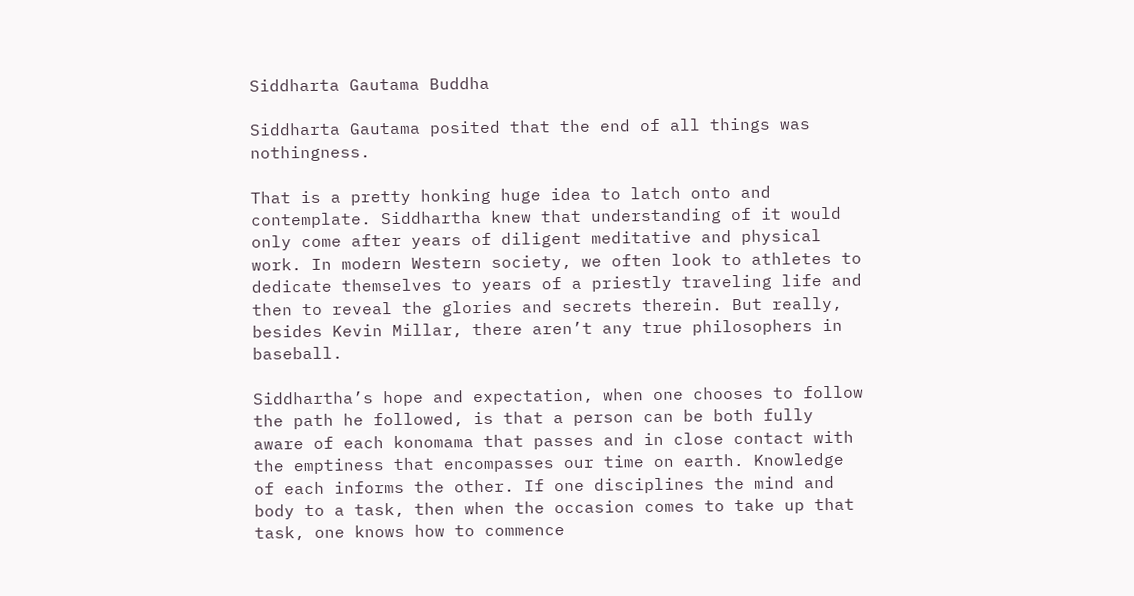Siddharta Gautama Buddha

Siddharta Gautama posited that the end of all things was nothingness.

That is a pretty honking huge idea to latch onto and contemplate. Siddhartha knew that understanding of it would only come after years of diligent meditative and physical work. In modern Western society, we often look to athletes to dedicate themselves to years of a priestly traveling life and then to reveal the glories and secrets therein. But really, besides Kevin Millar, there aren’t any true philosophers in baseball.

Siddhartha’s hope and expectation, when one chooses to follow the path he followed, is that a person can be both fully aware of each konomama that passes and in close contact with the emptiness that encompasses our time on earth. Knowledge of each informs the other. If one disciplines the mind and body to a task, then when the occasion comes to take up that task, one knows how to commence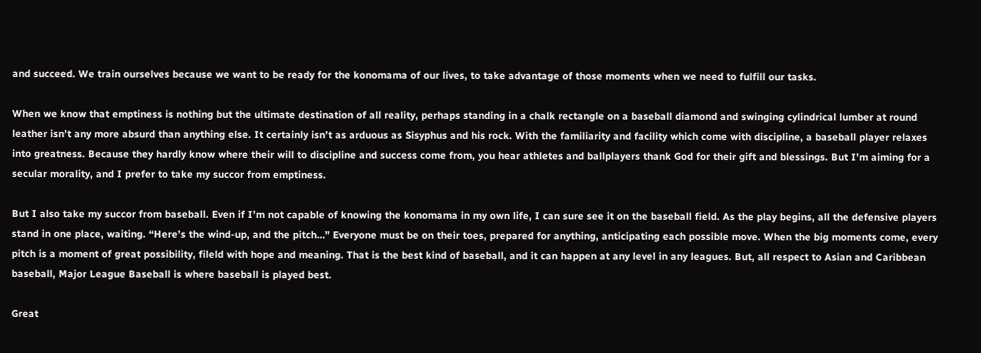and succeed. We train ourselves because we want to be ready for the konomama of our lives, to take advantage of those moments when we need to fulfill our tasks.

When we know that emptiness is nothing but the ultimate destination of all reality, perhaps standing in a chalk rectangle on a baseball diamond and swinging cylindrical lumber at round leather isn’t any more absurd than anything else. It certainly isn’t as arduous as Sisyphus and his rock. With the familiarity and facility which come with discipline, a baseball player relaxes into greatness. Because they hardly know where their will to discipline and success come from, you hear athletes and ballplayers thank God for their gift and blessings. But I’m aiming for a secular morality, and I prefer to take my succor from emptiness.

But I also take my succor from baseball. Even if I’m not capable of knowing the konomama in my own life, I can sure see it on the baseball field. As the play begins, all the defensive players stand in one place, waiting. “Here’s the wind-up, and the pitch…” Everyone must be on their toes, prepared for anything, anticipating each possible move. When the big moments come, every pitch is a moment of great possibility, fileld with hope and meaning. That is the best kind of baseball, and it can happen at any level in any leagues. But, all respect to Asian and Caribbean baseball, Major League Baseball is where baseball is played best.

Great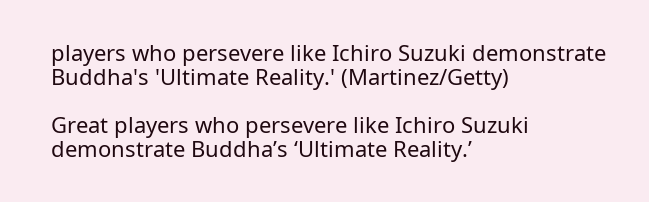players who persevere like Ichiro Suzuki demonstrate Buddha's 'Ultimate Reality.' (Martinez/Getty)

Great players who persevere like Ichiro Suzuki demonstrate Buddha’s ‘Ultimate Reality.’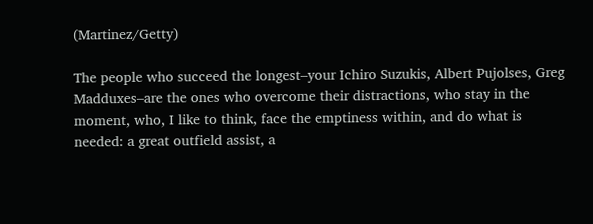(Martinez/Getty)

The people who succeed the longest–your Ichiro Suzukis, Albert Pujolses, Greg Madduxes–are the ones who overcome their distractions, who stay in the moment, who, I like to think, face the emptiness within, and do what is needed: a great outfield assist, a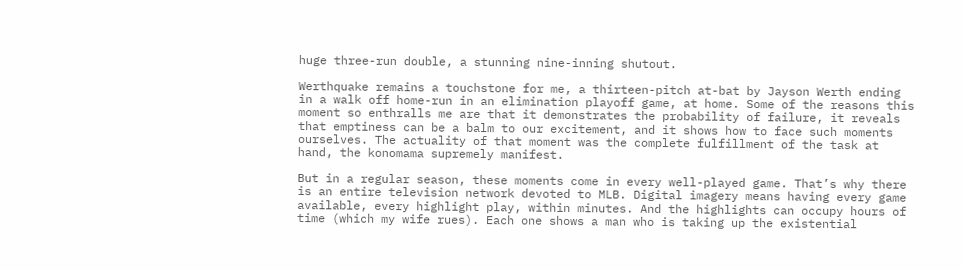huge three-run double, a stunning nine-inning shutout.

Werthquake remains a touchstone for me, a thirteen-pitch at-bat by Jayson Werth ending in a walk off home-run in an elimination playoff game, at home. Some of the reasons this moment so enthralls me are that it demonstrates the probability of failure, it reveals that emptiness can be a balm to our excitement, and it shows how to face such moments ourselves. The actuality of that moment was the complete fulfillment of the task at hand, the konomama supremely manifest.

But in a regular season, these moments come in every well-played game. That’s why there is an entire television network devoted to MLB. Digital imagery means having every game available, every highlight play, within minutes. And the highlights can occupy hours of time (which my wife rues). Each one shows a man who is taking up the existential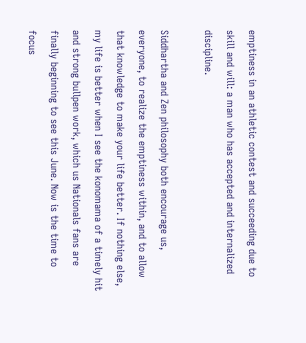emptiness in an athletic contest and succeeding due to skill and will: a man who has accepted and internalized discipline.

Siddhartha and Zen philosophy both encourage us, everyone, to realize the emptiness within, and to allow that knowledge to make your life better. If nothing else, my life is better when I see the konomama of a timely hit and strong bullpen work, which us Nationals fans are finally beginning to see this June. Now is the time to focus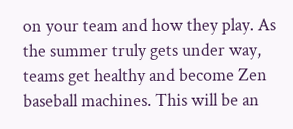on your team and how they play. As the summer truly gets under way, teams get healthy and become Zen baseball machines. This will be an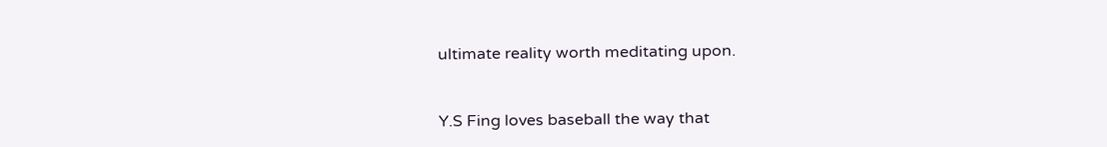ultimate reality worth meditating upon.


Y.S Fing loves baseball the way that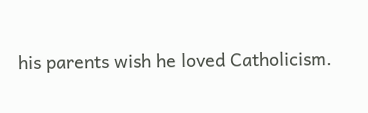his parents wish he loved Catholicism.